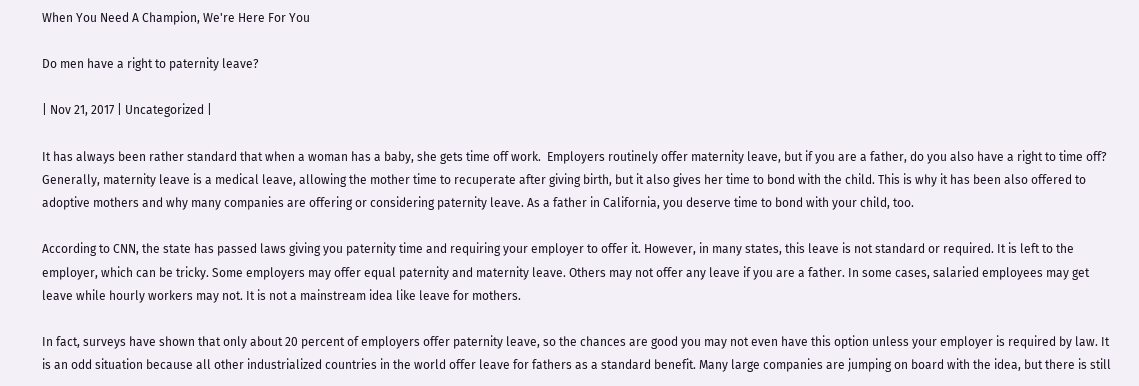When You Need A Champion, We're Here For You

Do men have a right to paternity leave?

| Nov 21, 2017 | Uncategorized |

It has always been rather standard that when a woman has a baby, she gets time off work.  Employers routinely offer maternity leave, but if you are a father, do you also have a right to time off? Generally, maternity leave is a medical leave, allowing the mother time to recuperate after giving birth, but it also gives her time to bond with the child. This is why it has been also offered to adoptive mothers and why many companies are offering or considering paternity leave. As a father in California, you deserve time to bond with your child, too.

According to CNN, the state has passed laws giving you paternity time and requiring your employer to offer it. However, in many states, this leave is not standard or required. It is left to the employer, which can be tricky. Some employers may offer equal paternity and maternity leave. Others may not offer any leave if you are a father. In some cases, salaried employees may get leave while hourly workers may not. It is not a mainstream idea like leave for mothers.

In fact, surveys have shown that only about 20 percent of employers offer paternity leave, so the chances are good you may not even have this option unless your employer is required by law. It is an odd situation because all other industrialized countries in the world offer leave for fathers as a standard benefit. Many large companies are jumping on board with the idea, but there is still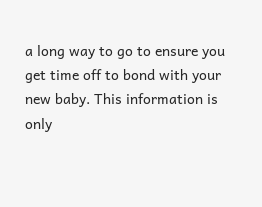a long way to go to ensure you get time off to bond with your new baby. This information is only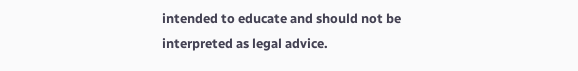intended to educate and should not be interpreted as legal advice.